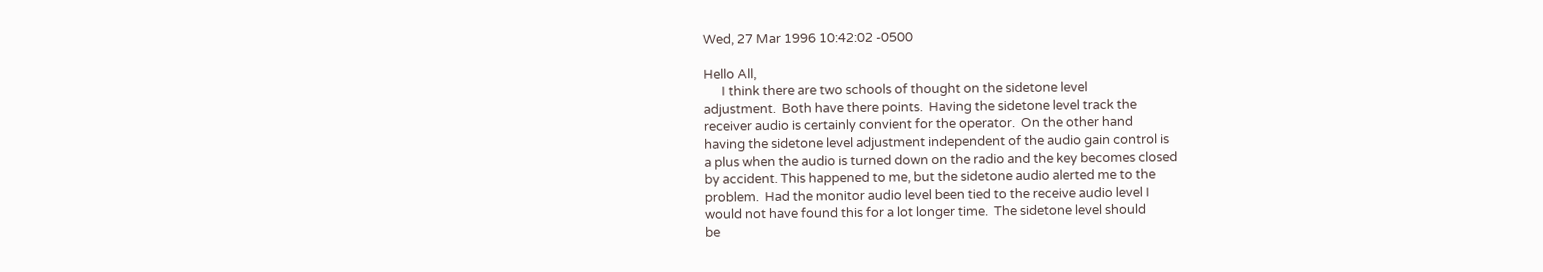Wed, 27 Mar 1996 10:42:02 -0500

Hello All,
      I think there are two schools of thought on the sidetone level
adjustment.  Both have there points.  Having the sidetone level track the
receiver audio is certainly convient for the operator.  On the other hand
having the sidetone level adjustment independent of the audio gain control is
a plus when the audio is turned down on the radio and the key becomes closed
by accident. This happened to me, but the sidetone audio alerted me to the
problem.  Had the monitor audio level been tied to the receive audio level I
would not have found this for a lot longer time.  The sidetone level should
be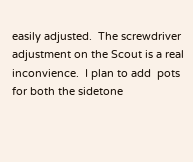easily adjusted.  The screwdriver adjustment on the Scout is a real
inconvience.  I plan to add  pots for both the sidetone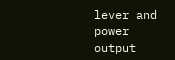lever and power
output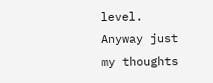level. Anyway just my thoughts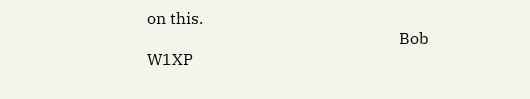on this.
                                                               Bob   W1XP